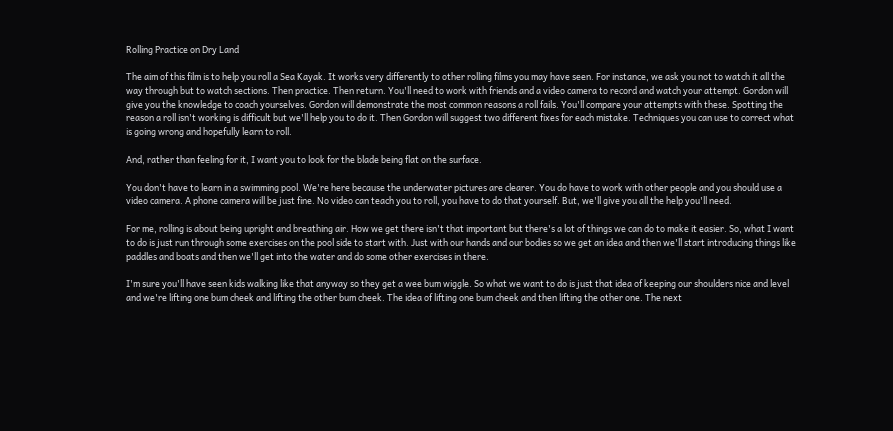Rolling Practice on Dry Land

The aim of this film is to help you roll a Sea Kayak. It works very differently to other rolling films you may have seen. For instance, we ask you not to watch it all the way through but to watch sections. Then practice. Then return. You'll need to work with friends and a video camera to record and watch your attempt. Gordon will give you the knowledge to coach yourselves. Gordon will demonstrate the most common reasons a roll fails. You'll compare your attempts with these. Spotting the reason a roll isn't working is difficult but we'll help you to do it. Then Gordon will suggest two different fixes for each mistake. Techniques you can use to correct what is going wrong and hopefully learn to roll.

And, rather than feeling for it, I want you to look for the blade being flat on the surface.

You don't have to learn in a swimming pool. We're here because the underwater pictures are clearer. You do have to work with other people and you should use a video camera. A phone camera will be just fine. No video can teach you to roll, you have to do that yourself. But, we'll give you all the help you'll need.

For me, rolling is about being upright and breathing air. How we get there isn't that important but there's a lot of things we can do to make it easier. So, what I want to do is just run through some exercises on the pool side to start with. Just with our hands and our bodies so we get an idea and then we'll start introducing things like paddles and boats and then we'll get into the water and do some other exercises in there.

I'm sure you'll have seen kids walking like that anyway so they get a wee bum wiggle. So what we want to do is just that idea of keeping our shoulders nice and level and we're lifting one bum cheek and lifting the other bum cheek. The idea of lifting one bum cheek and then lifting the other one. The next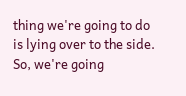thing we're going to do is lying over to the side. So, we're going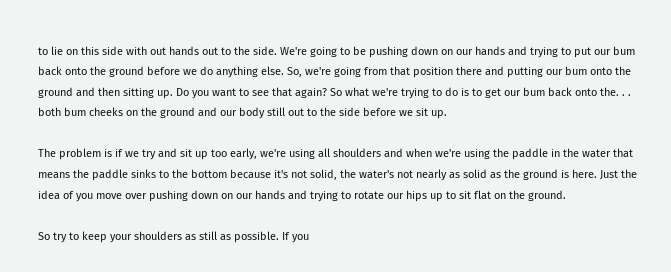to lie on this side with out hands out to the side. We're going to be pushing down on our hands and trying to put our bum back onto the ground before we do anything else. So, we're going from that position there and putting our bum onto the ground and then sitting up. Do you want to see that again? So what we're trying to do is to get our bum back onto the. . . both bum cheeks on the ground and our body still out to the side before we sit up.

The problem is if we try and sit up too early, we're using all shoulders and when we're using the paddle in the water that means the paddle sinks to the bottom because it's not solid, the water's not nearly as solid as the ground is here. Just the idea of you move over pushing down on our hands and trying to rotate our hips up to sit flat on the ground.

So try to keep your shoulders as still as possible. If you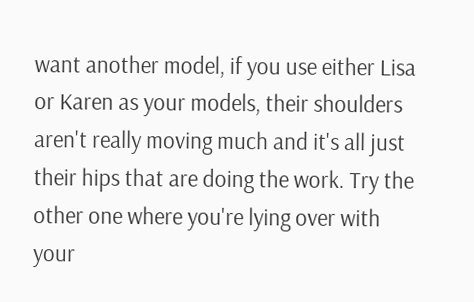want another model, if you use either Lisa or Karen as your models, their shoulders aren't really moving much and it's all just their hips that are doing the work. Try the other one where you're lying over with your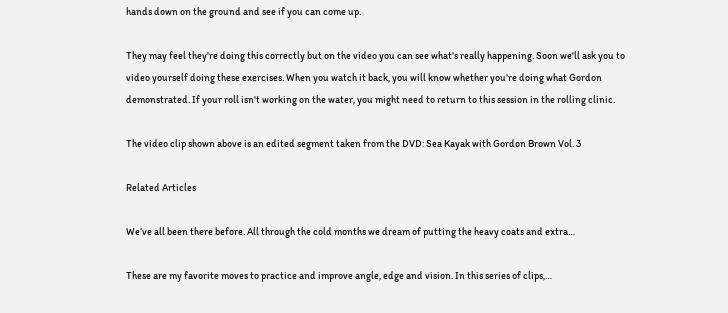hands down on the ground and see if you can come up.

They may feel they're doing this correctly but on the video you can see what's really happening. Soon we'll ask you to video yourself doing these exercises. When you watch it back, you will know whether you're doing what Gordon demonstrated. If your roll isn't working on the water, you might need to return to this session in the rolling clinic.

The video clip shown above is an edited segment taken from the DVD: Sea Kayak with Gordon Brown Vol. 3

Related Articles

We’ve all been there before. All through the cold months we dream of putting the heavy coats and extra…

These are my favorite moves to practice and improve angle, edge and vision. In this series of clips,…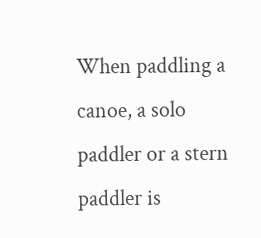When paddling a canoe, a solo paddler or a stern paddler is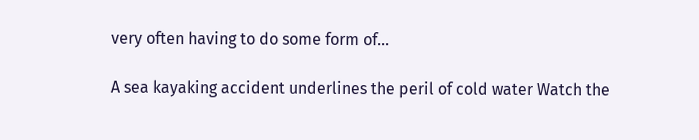very often having to do some form of…

A sea kayaking accident underlines the peril of cold water Watch the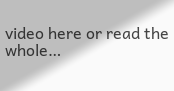video here or read the whole…